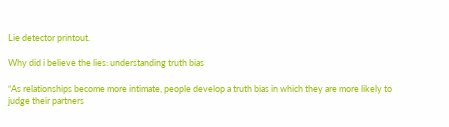Lie detector printout.

Why did i believe the lies: understanding truth bias

“As relationships become more intimate, people develop a truth bias in which they are more likely to judge their partners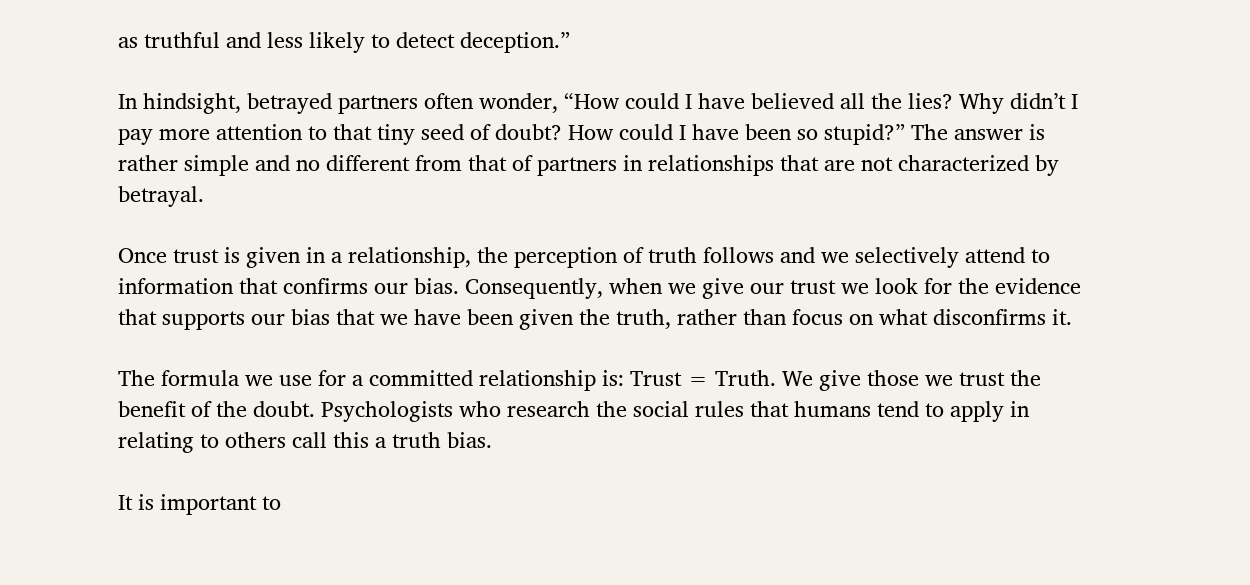as truthful and less likely to detect deception.”

In hindsight, betrayed partners often wonder, “How could I have believed all the lies? Why didn’t I pay more attention to that tiny seed of doubt? How could I have been so stupid?” The answer is rather simple and no different from that of partners in relationships that are not characterized by betrayal.

Once trust is given in a relationship, the perception of truth follows and we selectively attend to information that confirms our bias. Consequently, when we give our trust we look for the evidence that supports our bias that we have been given the truth, rather than focus on what disconfirms it.

The formula we use for a committed relationship is: Trust = Truth. We give those we trust the benefit of the doubt. Psychologists who research the social rules that humans tend to apply in relating to others call this a truth bias.

It is important to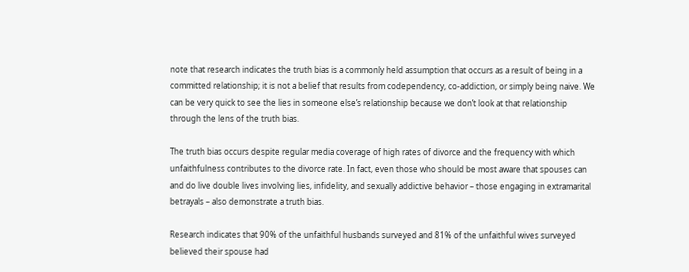note that research indicates the truth bias is a commonly held assumption that occurs as a result of being in a committed relationship; it is not a belief that results from codependency, co-addiction, or simply being naive. We can be very quick to see the lies in someone else’s relationship because we don’t look at that relationship through the lens of the truth bias.

The truth bias occurs despite regular media coverage of high rates of divorce and the frequency with which unfaithfulness contributes to the divorce rate. In fact, even those who should be most aware that spouses can and do live double lives involving lies, infidelity, and sexually addictive behavior – those engaging in extramarital betrayals – also demonstrate a truth bias.

Research indicates that 90% of the unfaithful husbands surveyed and 81% of the unfaithful wives surveyed believed their spouse had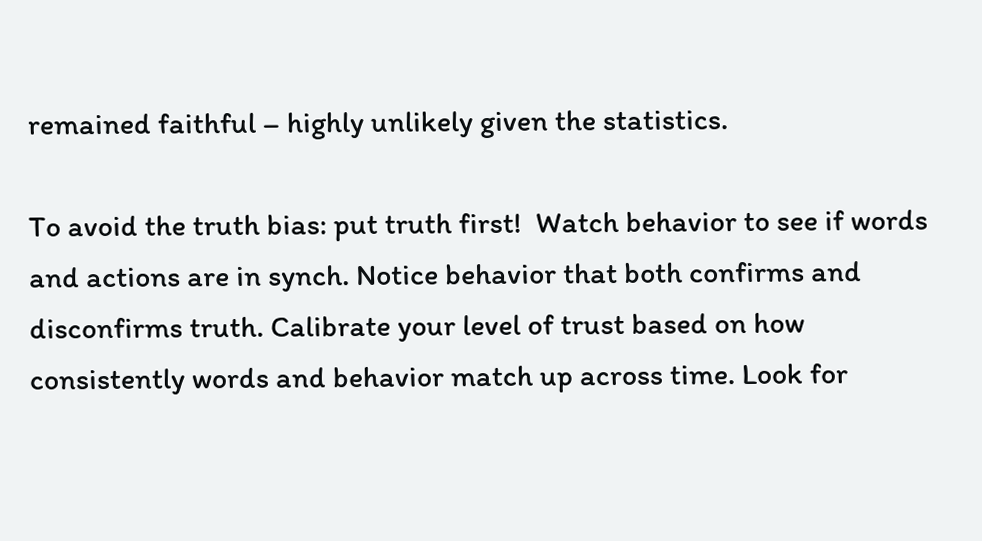remained faithful – highly unlikely given the statistics.

To avoid the truth bias: put truth first!  Watch behavior to see if words and actions are in synch. Notice behavior that both confirms and disconfirms truth. Calibrate your level of trust based on how consistently words and behavior match up across time. Look for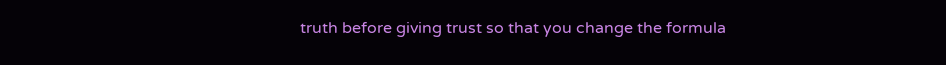truth before giving trust so that you change the formula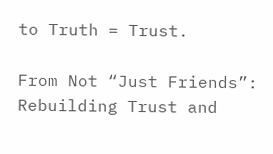to Truth = Trust.

From Not “Just Friends”: Rebuilding Trust and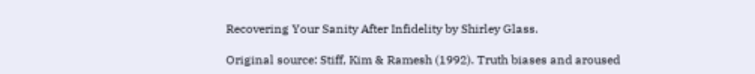Recovering Your Sanity After Infidelity by Shirley Glass.

Original source: Stiff, Kim & Ramesh (1992). Truth biases and aroused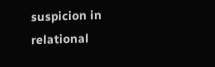suspicion in relational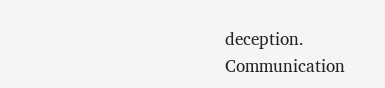deception. Communication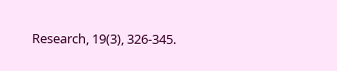Research, 19(3), 326-345.